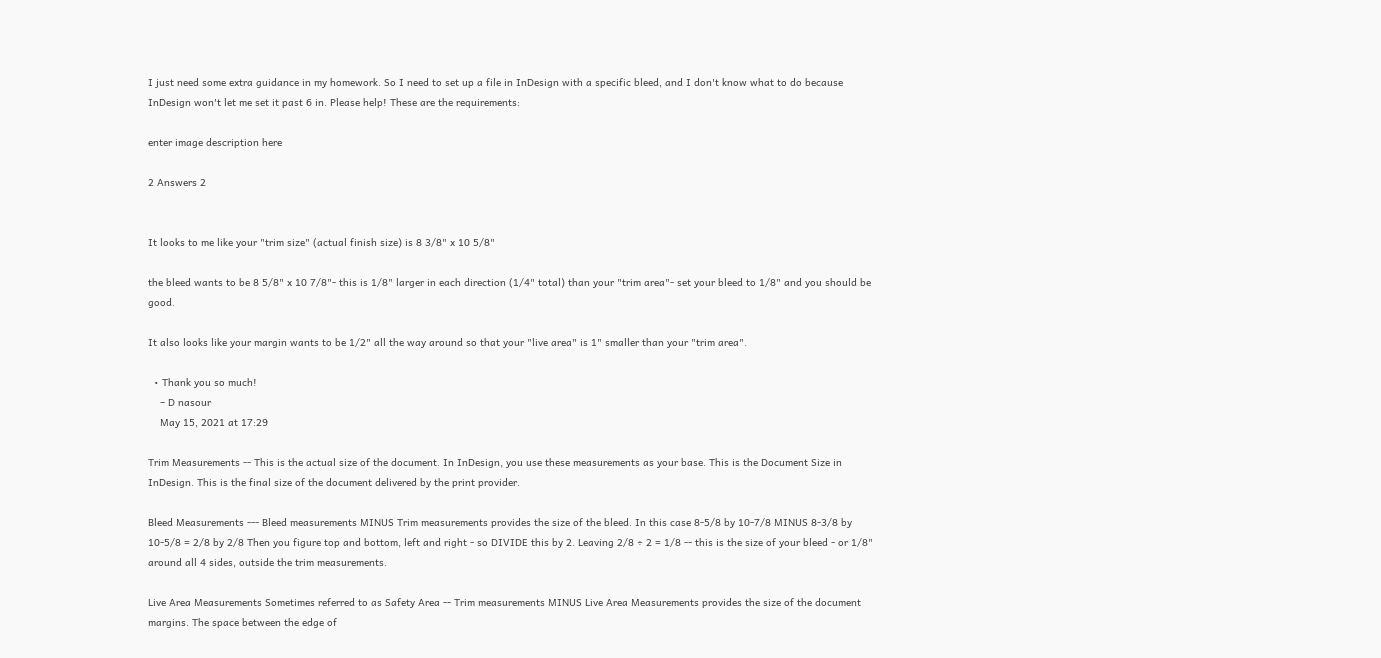I just need some extra guidance in my homework. So I need to set up a file in InDesign with a specific bleed, and I don't know what to do because InDesign won't let me set it past 6 in. Please help! These are the requirements:

enter image description here

2 Answers 2


It looks to me like your "trim size" (actual finish size) is 8 3/8" x 10 5/8"

the bleed wants to be 8 5/8" x 10 7/8"- this is 1/8" larger in each direction (1/4" total) than your "trim area"- set your bleed to 1/8" and you should be good.

It also looks like your margin wants to be 1/2" all the way around so that your "live area" is 1" smaller than your "trim area".

  • Thank you so much!
    – D nasour
    May 15, 2021 at 17:29

Trim Measurements -- This is the actual size of the document. In InDesign, you use these measurements as your base. This is the Document Size in InDesign. This is the final size of the document delivered by the print provider.

Bleed Measurements --- Bleed measurements MINUS Trim measurements provides the size of the bleed. In this case 8-5/8 by 10-7/8 MINUS 8-3/8 by 10-5/8 = 2/8 by 2/8 Then you figure top and bottom, left and right - so DIVIDE this by 2. Leaving 2/8 ÷ 2 = 1/8 -- this is the size of your bleed - or 1/8" around all 4 sides, outside the trim measurements.

Live Area Measurements Sometimes referred to as Safety Area -- Trim measurements MINUS Live Area Measurements provides the size of the document margins. The space between the edge of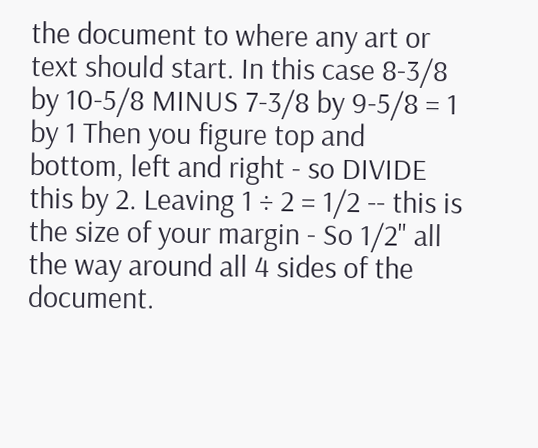the document to where any art or text should start. In this case 8-3/8 by 10-5/8 MINUS 7-3/8 by 9-5/8 = 1 by 1 Then you figure top and bottom, left and right - so DIVIDE this by 2. Leaving 1 ÷ 2 = 1/2 -- this is the size of your margin - So 1/2" all the way around all 4 sides of the document.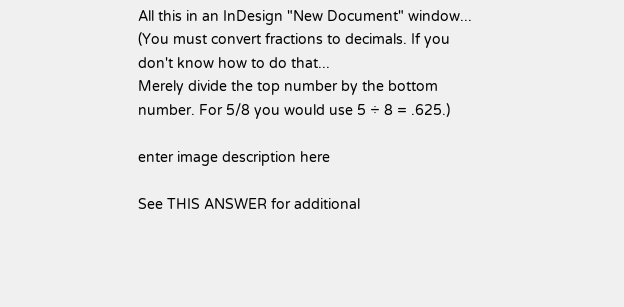All this in an InDesign "New Document" window...
(You must convert fractions to decimals. If you don't know how to do that...
Merely divide the top number by the bottom number. For 5/8 you would use 5 ÷ 8 = .625.)

enter image description here

See THIS ANSWER for additional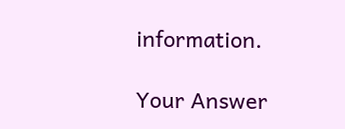information.

Your Answer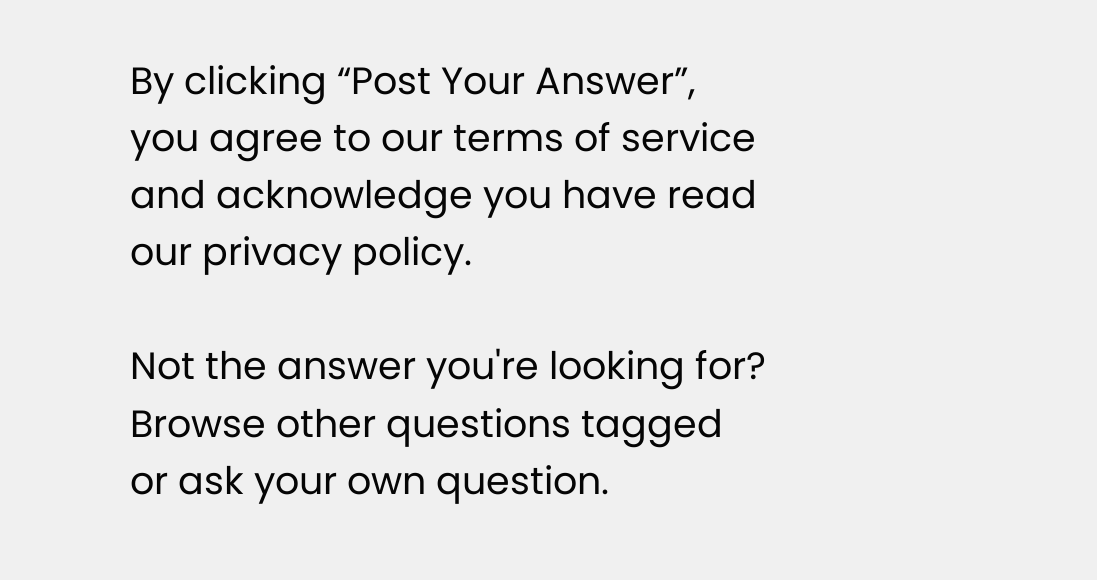By clicking “Post Your Answer”, you agree to our terms of service and acknowledge you have read our privacy policy.

Not the answer you're looking for? Browse other questions tagged or ask your own question.